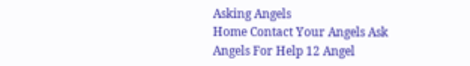Asking Angels
Home Contact Your Angels Ask Angels For Help 12 Angel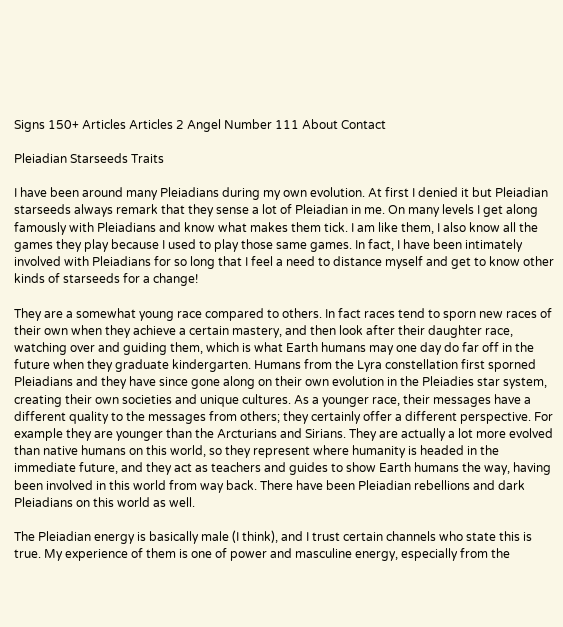Signs 150+ Articles Articles 2 Angel Number 111 About Contact

Pleiadian Starseeds Traits

I have been around many Pleiadians during my own evolution. At first I denied it but Pleiadian starseeds always remark that they sense a lot of Pleiadian in me. On many levels I get along famously with Pleiadians and know what makes them tick. I am like them, I also know all the games they play because I used to play those same games. In fact, I have been intimately involved with Pleiadians for so long that I feel a need to distance myself and get to know other kinds of starseeds for a change!

They are a somewhat young race compared to others. In fact races tend to sporn new races of their own when they achieve a certain mastery, and then look after their daughter race, watching over and guiding them, which is what Earth humans may one day do far off in the future when they graduate kindergarten. Humans from the Lyra constellation first sporned Pleiadians and they have since gone along on their own evolution in the Pleiadies star system, creating their own societies and unique cultures. As a younger race, their messages have a different quality to the messages from others; they certainly offer a different perspective. For example they are younger than the Arcturians and Sirians. They are actually a lot more evolved than native humans on this world, so they represent where humanity is headed in the immediate future, and they act as teachers and guides to show Earth humans the way, having been involved in this world from way back. There have been Pleiadian rebellions and dark Pleiadians on this world as well.

The Pleiadian energy is basically male (I think), and I trust certain channels who state this is true. My experience of them is one of power and masculine energy, especially from the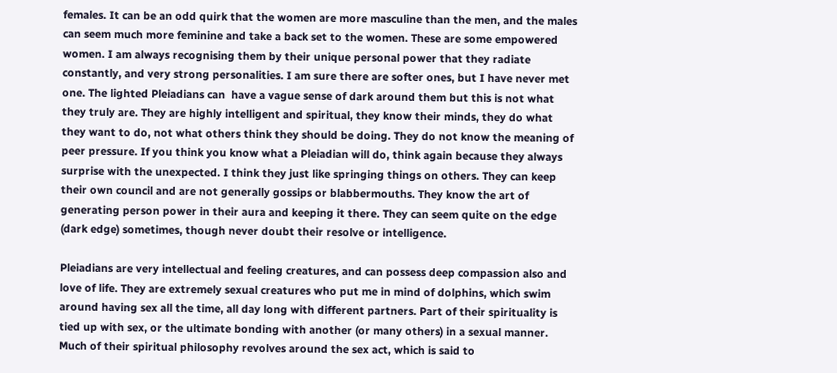females. It can be an odd quirk that the women are more masculine than the men, and the males can seem much more feminine and take a back set to the women. These are some empowered women. I am always recognising them by their unique personal power that they radiate constantly, and very strong personalities. I am sure there are softer ones, but I have never met one. The lighted Pleiadians can  have a vague sense of dark around them but this is not what they truly are. They are highly intelligent and spiritual, they know their minds, they do what they want to do, not what others think they should be doing. They do not know the meaning of peer pressure. If you think you know what a Pleiadian will do, think again because they always surprise with the unexpected. I think they just like springing things on others. They can keep their own council and are not generally gossips or blabbermouths. They know the art of generating person power in their aura and keeping it there. They can seem quite on the edge (dark edge) sometimes, though never doubt their resolve or intelligence.

Pleiadians are very intellectual and feeling creatures, and can possess deep compassion also and love of life. They are extremely sexual creatures who put me in mind of dolphins, which swim around having sex all the time, all day long with different partners. Part of their spirituality is tied up with sex, or the ultimate bonding with another (or many others) in a sexual manner. Much of their spiritual philosophy revolves around the sex act, which is said to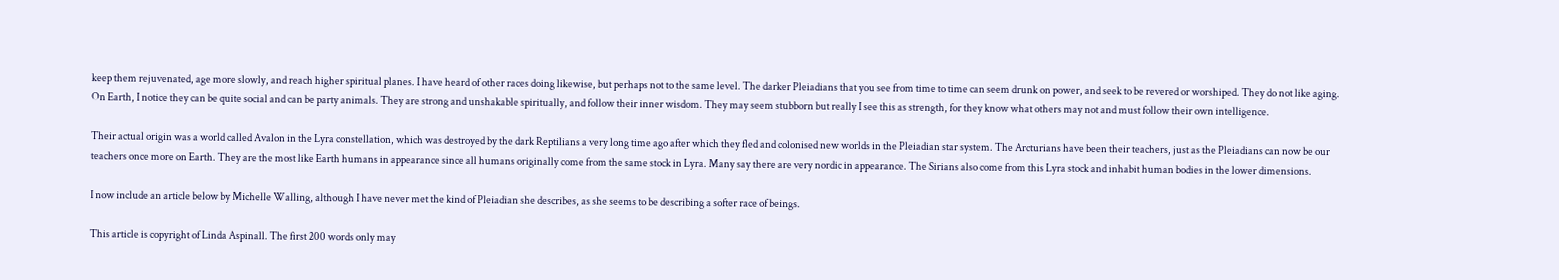keep them rejuvenated, age more slowly, and reach higher spiritual planes. I have heard of other races doing likewise, but perhaps not to the same level. The darker Pleiadians that you see from time to time can seem drunk on power, and seek to be revered or worshiped. They do not like aging. On Earth, I notice they can be quite social and can be party animals. They are strong and unshakable spiritually, and follow their inner wisdom. They may seem stubborn but really I see this as strength, for they know what others may not and must follow their own intelligence.

Their actual origin was a world called Avalon in the Lyra constellation, which was destroyed by the dark Reptilians a very long time ago after which they fled and colonised new worlds in the Pleiadian star system. The Arcturians have been their teachers, just as the Pleiadians can now be our teachers once more on Earth. They are the most like Earth humans in appearance since all humans originally come from the same stock in Lyra. Many say there are very nordic in appearance. The Sirians also come from this Lyra stock and inhabit human bodies in the lower dimensions.

I now include an article below by Michelle Walling, although I have never met the kind of Pleiadian she describes, as she seems to be describing a softer race of beings.

This article is copyright of Linda Aspinall. The first 200 words only may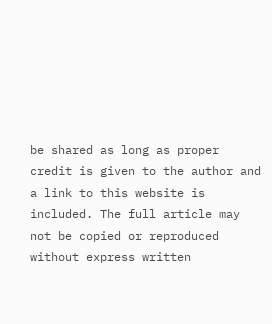be shared as long as proper credit is given to the author and a link to this website is included. The full article may not be copied or reproduced without express written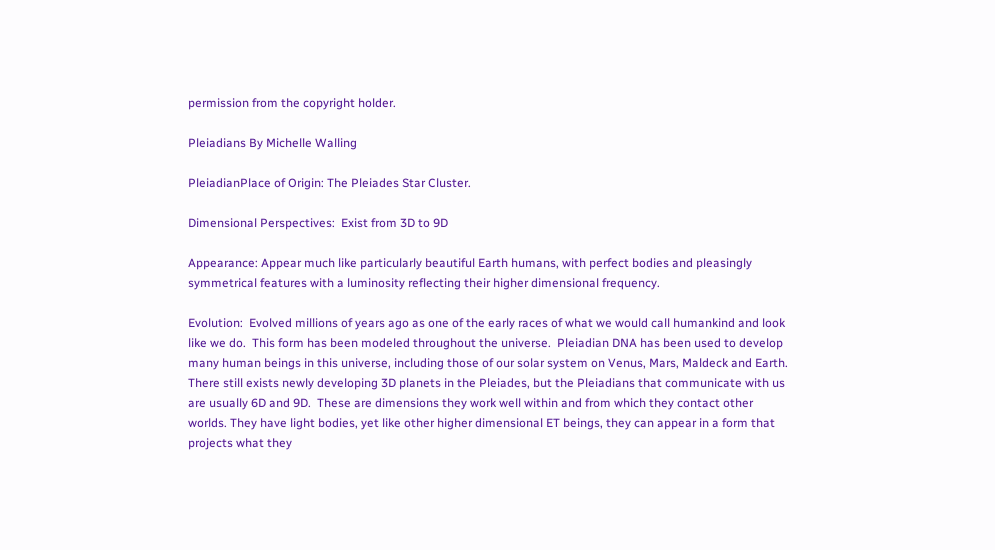permission from the copyright holder.

Pleiadians By Michelle Walling

PleiadianPlace of Origin: The Pleiades Star Cluster.

Dimensional Perspectives:  Exist from 3D to 9D

Appearance: Appear much like particularly beautiful Earth humans, with perfect bodies and pleasingly symmetrical features with a luminosity reflecting their higher dimensional frequency.

Evolution:  Evolved millions of years ago as one of the early races of what we would call humankind and look like we do.  This form has been modeled throughout the universe.  Pleiadian DNA has been used to develop many human beings in this universe, including those of our solar system on Venus, Mars, Maldeck and Earth. There still exists newly developing 3D planets in the Pleiades, but the Pleiadians that communicate with us are usually 6D and 9D.  These are dimensions they work well within and from which they contact other worlds. They have light bodies, yet like other higher dimensional ET beings, they can appear in a form that projects what they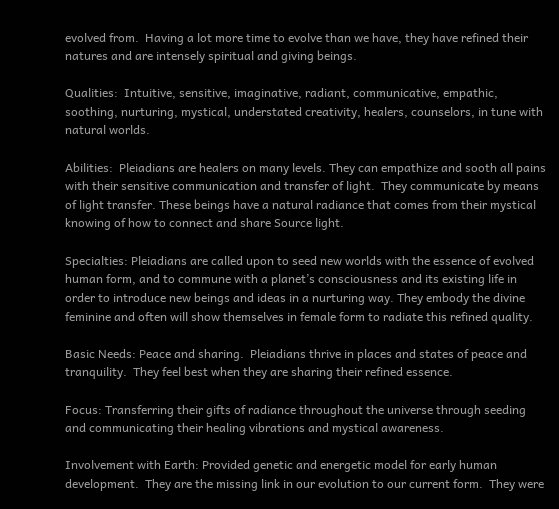evolved from.  Having a lot more time to evolve than we have, they have refined their natures and are intensely spiritual and giving beings.

Qualities:  Intuitive, sensitive, imaginative, radiant, communicative, empathic, soothing, nurturing, mystical, understated creativity, healers, counselors, in tune with natural worlds.

Abilities:  Pleiadians are healers on many levels. They can empathize and sooth all pains with their sensitive communication and transfer of light.  They communicate by means of light transfer. These beings have a natural radiance that comes from their mystical knowing of how to connect and share Source light.

Specialties: Pleiadians are called upon to seed new worlds with the essence of evolved human form, and to commune with a planet’s consciousness and its existing life in order to introduce new beings and ideas in a nurturing way. They embody the divine feminine and often will show themselves in female form to radiate this refined quality.

Basic Needs: Peace and sharing.  Pleiadians thrive in places and states of peace and tranquility.  They feel best when they are sharing their refined essence.

Focus: Transferring their gifts of radiance throughout the universe through seeding and communicating their healing vibrations and mystical awareness.

Involvement with Earth: Provided genetic and energetic model for early human development.  They are the missing link in our evolution to our current form.  They were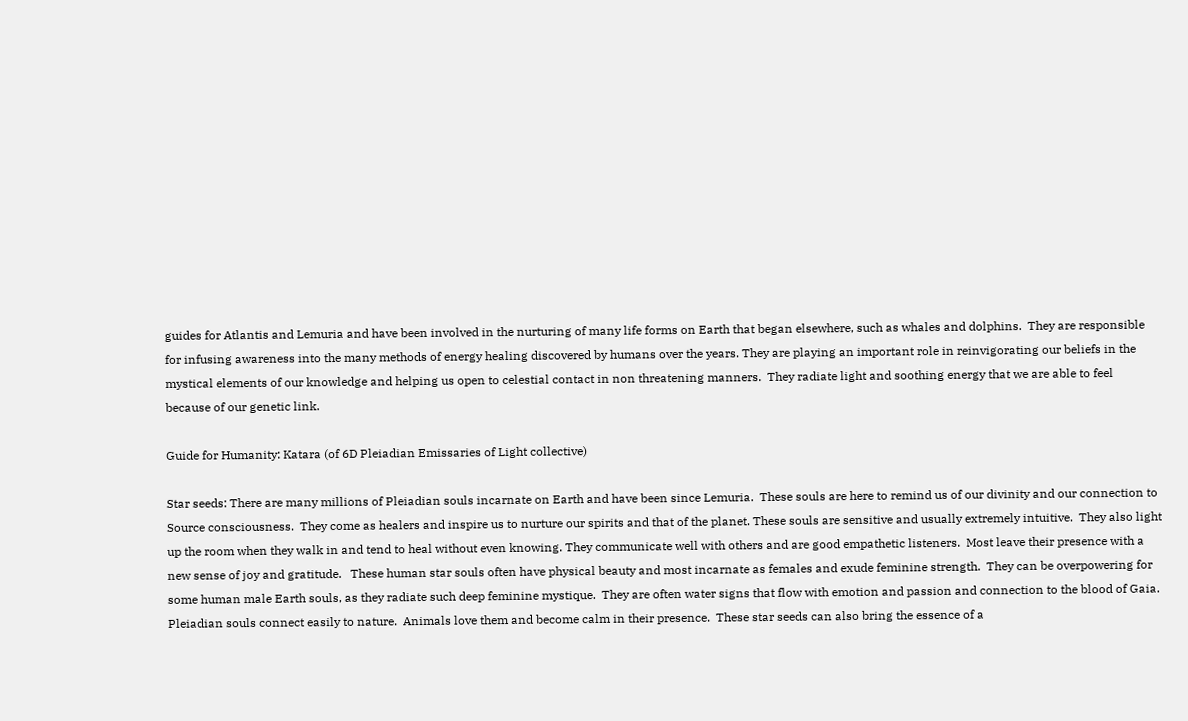guides for Atlantis and Lemuria and have been involved in the nurturing of many life forms on Earth that began elsewhere, such as whales and dolphins.  They are responsible for infusing awareness into the many methods of energy healing discovered by humans over the years. They are playing an important role in reinvigorating our beliefs in the mystical elements of our knowledge and helping us open to celestial contact in non threatening manners.  They radiate light and soothing energy that we are able to feel because of our genetic link.

Guide for Humanity: Katara (of 6D Pleiadian Emissaries of Light collective)

Star seeds: There are many millions of Pleiadian souls incarnate on Earth and have been since Lemuria.  These souls are here to remind us of our divinity and our connection to Source consciousness.  They come as healers and inspire us to nurture our spirits and that of the planet. These souls are sensitive and usually extremely intuitive.  They also light up the room when they walk in and tend to heal without even knowing. They communicate well with others and are good empathetic listeners.  Most leave their presence with a new sense of joy and gratitude.   These human star souls often have physical beauty and most incarnate as females and exude feminine strength.  They can be overpowering for some human male Earth souls, as they radiate such deep feminine mystique.  They are often water signs that flow with emotion and passion and connection to the blood of Gaia.  Pleiadian souls connect easily to nature.  Animals love them and become calm in their presence.  These star seeds can also bring the essence of a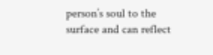person’s soul to the surface and can reflect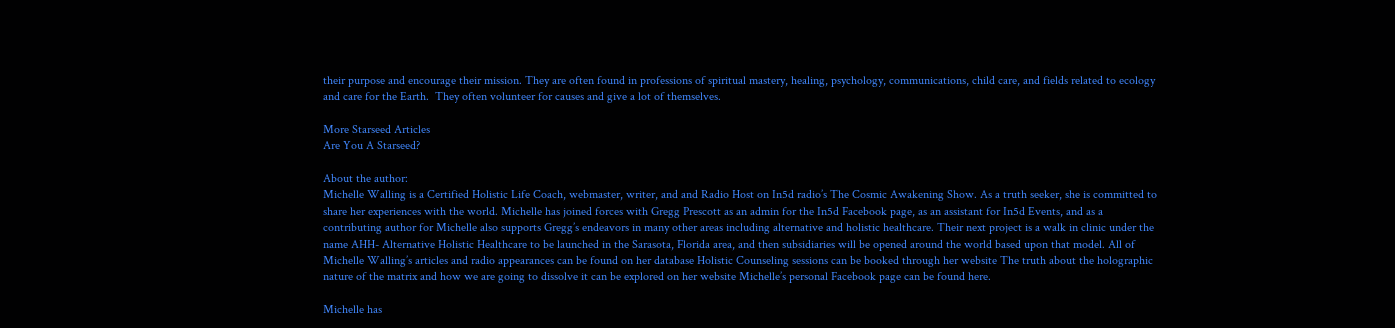their purpose and encourage their mission. They are often found in professions of spiritual mastery, healing, psychology, communications, child care, and fields related to ecology and care for the Earth.  They often volunteer for causes and give a lot of themselves.

More Starseed Articles
Are You A Starseed?

About the author:
Michelle Walling is a Certified Holistic Life Coach, webmaster, writer, and and Radio Host on In5d radio’s The Cosmic Awakening Show. As a truth seeker, she is committed to share her experiences with the world. Michelle has joined forces with Gregg Prescott as an admin for the In5d Facebook page, as an assistant for In5d Events, and as a contributing author for Michelle also supports Gregg’s endeavors in many other areas including alternative and holistic healthcare. Their next project is a walk in clinic under the name AHH- Alternative Holistic Healthcare to be launched in the Sarasota, Florida area, and then subsidiaries will be opened around the world based upon that model. All of Michelle Walling’s articles and radio appearances can be found on her database Holistic Counseling sessions can be booked through her website The truth about the holographic nature of the matrix and how we are going to dissolve it can be explored on her website Michelle’s personal Facebook page can be found here.

Michelle has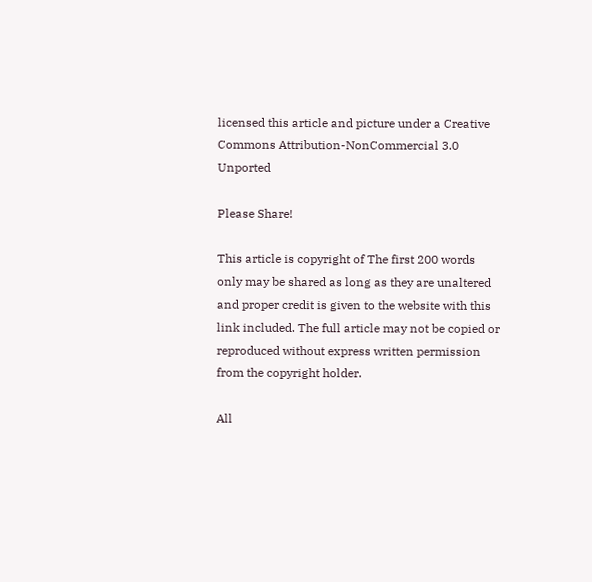licensed this article and picture under a Creative Commons Attribution-NonCommercial 3.0 Unported

Please Share!

This article is copyright of The first 200 words only may be shared as long as they are unaltered and proper credit is given to the website with this link included. The full article may not be copied or reproduced without express written permission from the copyright holder.

All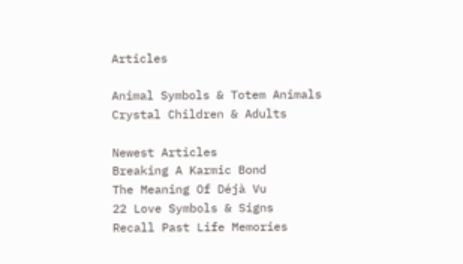Articles

Animal Symbols & Totem Animals
Crystal Children & Adults

Newest Articles
Breaking A Karmic Bond
The Meaning Of Déjà Vu
22 Love Symbols & Signs
Recall Past Life Memories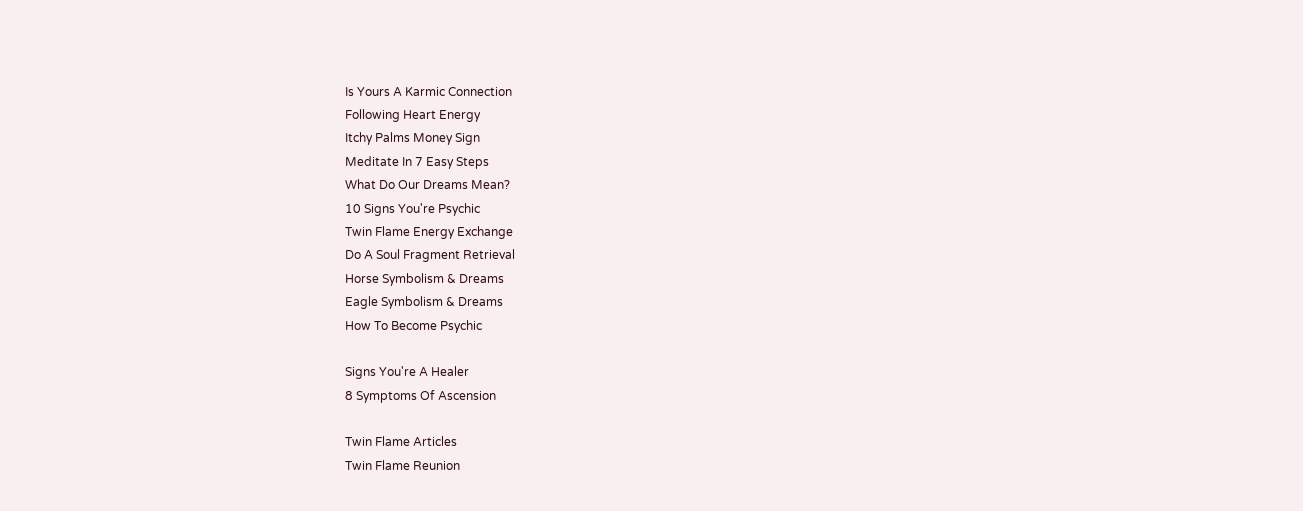Is Yours A Karmic Connection
Following Heart Energy
Itchy Palms Money Sign
Meditate In 7 Easy Steps
What Do Our Dreams Mean?
10 Signs You're Psychic
Twin Flame Energy Exchange
Do A Soul Fragment Retrieval
Horse Symbolism & Dreams
Eagle Symbolism & Dreams
How To Become Psychic

Signs You're A Healer
8 Symptoms Of Ascension

Twin Flame Articles
Twin Flame Reunion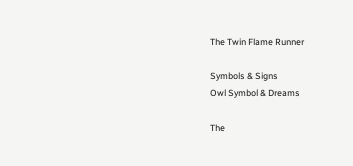The Twin Flame Runner

Symbols & Signs
Owl Symbol & Dreams

The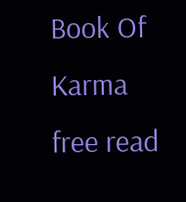Book Of Karma
free read